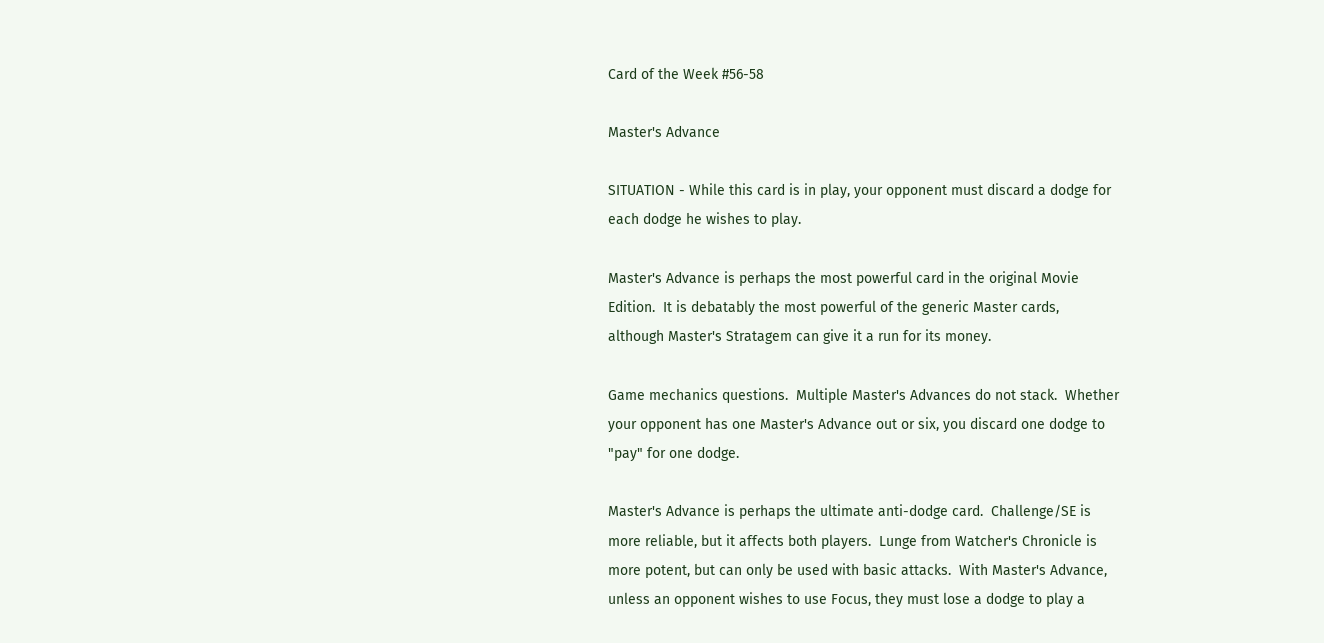Card of the Week #56-58

Master's Advance

SITUATION - While this card is in play, your opponent must discard a dodge for
each dodge he wishes to play.

Master's Advance is perhaps the most powerful card in the original Movie
Edition.  It is debatably the most powerful of the generic Master cards,
although Master's Stratagem can give it a run for its money.

Game mechanics questions.  Multiple Master's Advances do not stack.  Whether
your opponent has one Master's Advance out or six, you discard one dodge to
"pay" for one dodge.

Master's Advance is perhaps the ultimate anti-dodge card.  Challenge/SE is
more reliable, but it affects both players.  Lunge from Watcher's Chronicle is
more potent, but can only be used with basic attacks.  With Master's Advance,
unless an opponent wishes to use Focus, they must lose a dodge to play a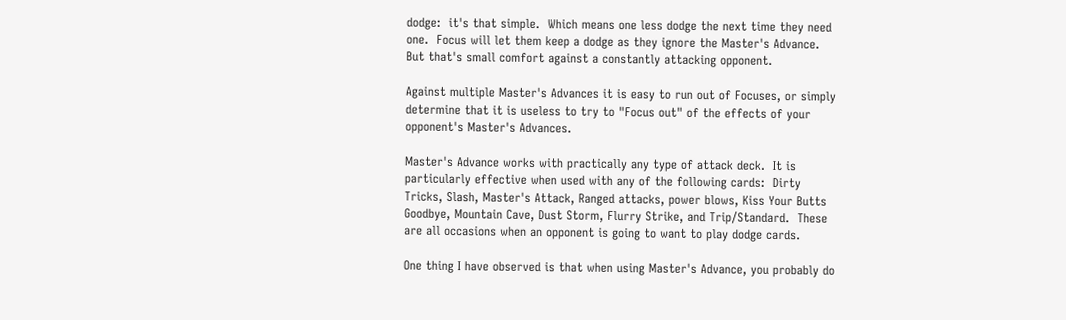dodge:  it's that simple.  Which means one less dodge the next time they need
one.  Focus will let them keep a dodge as they ignore the Master's Advance.
But that's small comfort against a constantly attacking opponent.

Against multiple Master's Advances it is easy to run out of Focuses, or simply
determine that it is useless to try to "Focus out" of the effects of your
opponent's Master's Advances.

Master's Advance works with practically any type of attack deck.  It is
particularly effective when used with any of the following cards:  Dirty
Tricks, Slash, Master's Attack, Ranged attacks, power blows, Kiss Your Butts
Goodbye, Mountain Cave, Dust Storm, Flurry Strike, and Trip/Standard.  These
are all occasions when an opponent is going to want to play dodge cards.

One thing I have observed is that when using Master's Advance, you probably do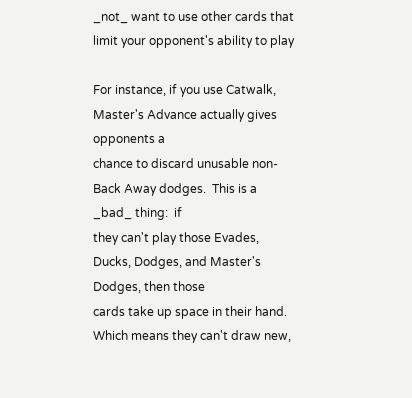_not_ want to use other cards that limit your opponent's ability to play

For instance, if you use Catwalk, Master's Advance actually gives opponents a
chance to discard unusable non-Back Away dodges.  This is a _bad_ thing:  if
they can't play those Evades, Ducks, Dodges, and Master's Dodges, then those
cards take up space in their hand.  Which means they can't draw new,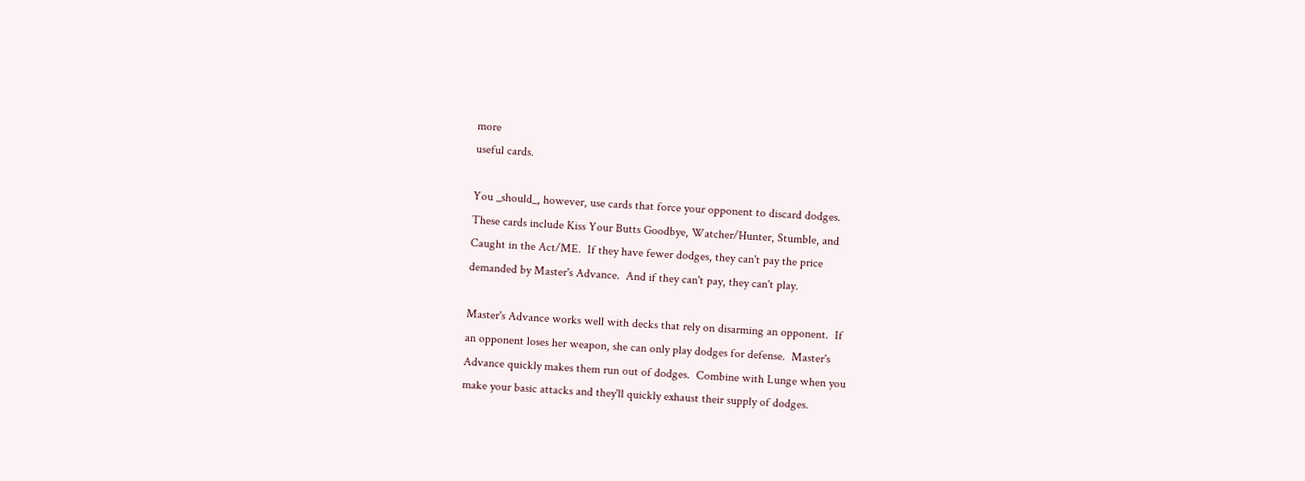more
useful cards.

You _should_, however, use cards that force your opponent to discard dodges.
These cards include Kiss Your Butts Goodbye, Watcher/Hunter, Stumble, and
Caught in the Act/ME.  If they have fewer dodges, they can't pay the price
demanded by Master's Advance.  And if they can't pay, they can't play.

Master's Advance works well with decks that rely on disarming an opponent.  If
an opponent loses her weapon, she can only play dodges for defense.  Master's
Advance quickly makes them run out of dodges.  Combine with Lunge when you
make your basic attacks and they'll quickly exhaust their supply of dodges.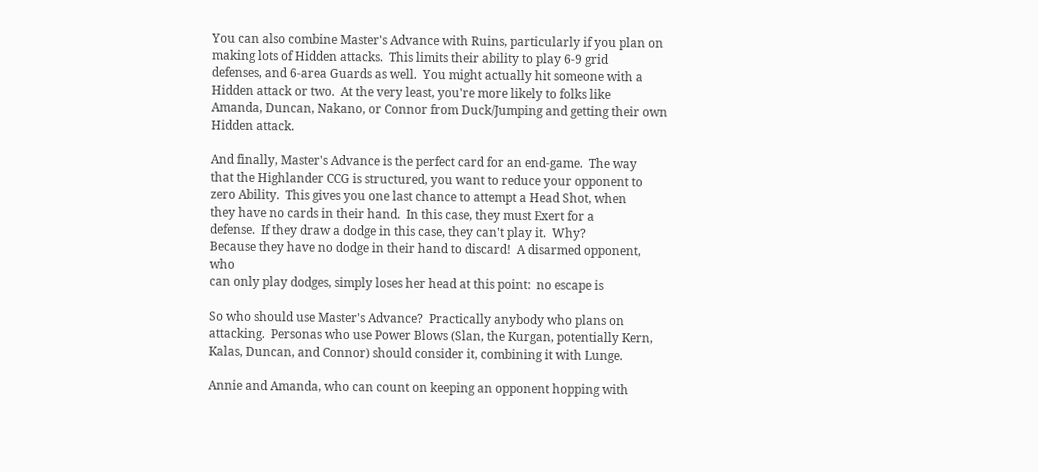You can also combine Master's Advance with Ruins, particularly if you plan on
making lots of Hidden attacks.  This limits their ability to play 6-9 grid
defenses, and 6-area Guards as well.  You might actually hit someone with a
Hidden attack or two.  At the very least, you're more likely to folks like
Amanda, Duncan, Nakano, or Connor from Duck/Jumping and getting their own
Hidden attack.

And finally, Master's Advance is the perfect card for an end-game.  The way
that the Highlander CCG is structured, you want to reduce your opponent to
zero Ability.  This gives you one last chance to attempt a Head Shot, when
they have no cards in their hand.  In this case, they must Exert for a
defense.  If they draw a dodge in this case, they can't play it.  Why?
Because they have no dodge in their hand to discard!  A disarmed opponent, who
can only play dodges, simply loses her head at this point:  no escape is

So who should use Master's Advance?  Practically anybody who plans on
attacking.  Personas who use Power Blows (Slan, the Kurgan, potentially Kern,
Kalas, Duncan, and Connor) should consider it, combining it with Lunge.

Annie and Amanda, who can count on keeping an opponent hopping with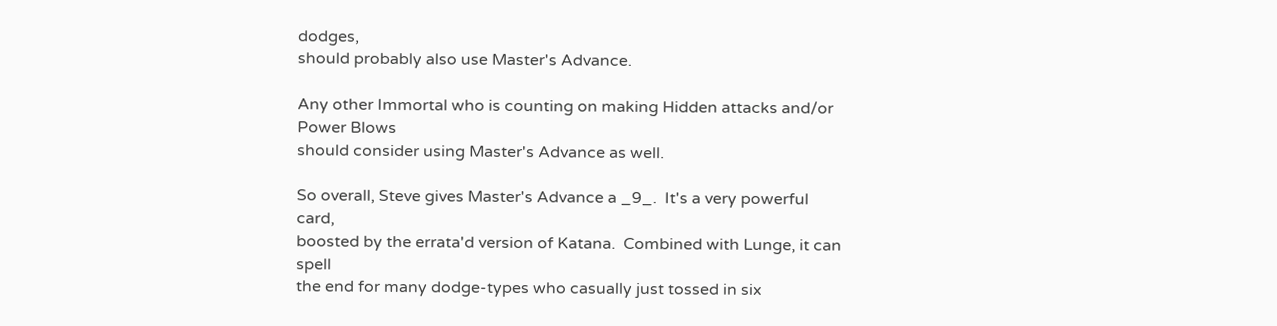dodges,
should probably also use Master's Advance.

Any other Immortal who is counting on making Hidden attacks and/or Power Blows
should consider using Master's Advance as well.

So overall, Steve gives Master's Advance a _9_.  It's a very powerful card,
boosted by the errata'd version of Katana.  Combined with Lunge, it can spell
the end for many dodge-types who casually just tossed in six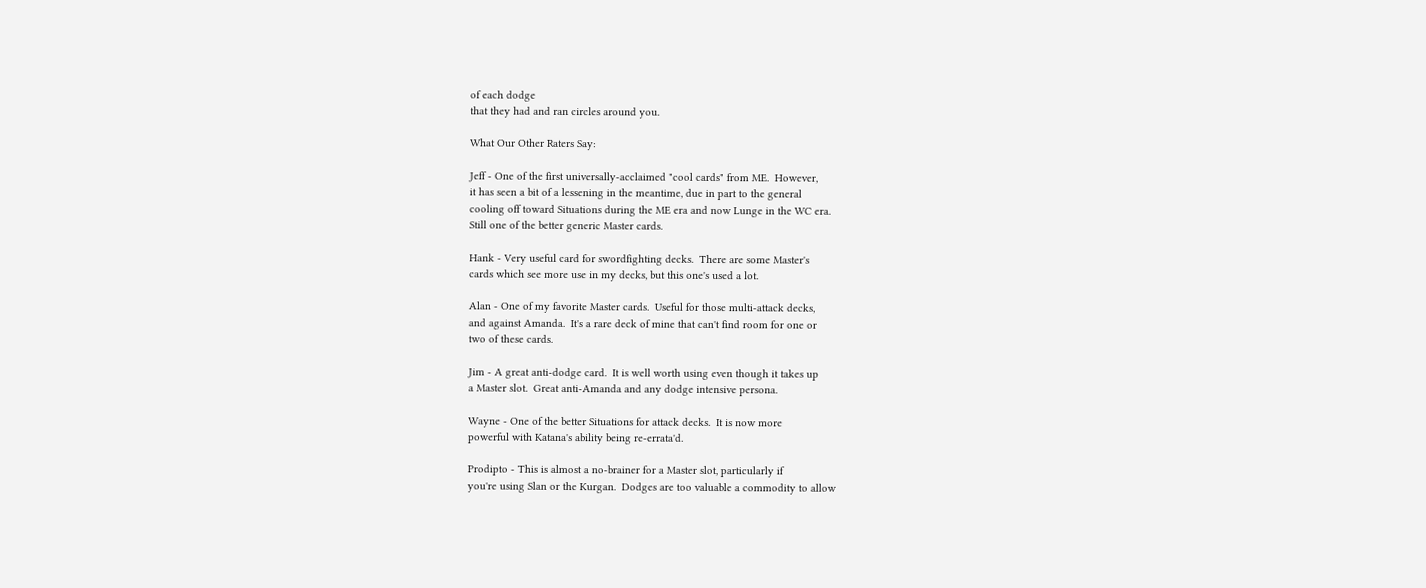of each dodge
that they had and ran circles around you.

What Our Other Raters Say:

Jeff - One of the first universally-acclaimed "cool cards" from ME.  However,
it has seen a bit of a lessening in the meantime, due in part to the general
cooling off toward Situations during the ME era and now Lunge in the WC era.
Still one of the better generic Master cards.

Hank - Very useful card for swordfighting decks.  There are some Master's
cards which see more use in my decks, but this one's used a lot.

Alan - One of my favorite Master cards.  Useful for those multi-attack decks,
and against Amanda.  It's a rare deck of mine that can't find room for one or
two of these cards.

Jim - A great anti-dodge card.  It is well worth using even though it takes up
a Master slot.  Great anti-Amanda and any dodge intensive persona.

Wayne - One of the better Situations for attack decks.  It is now more
powerful with Katana's ability being re-errata'd.

Prodipto - This is almost a no-brainer for a Master slot, particularly if
you're using Slan or the Kurgan.  Dodges are too valuable a commodity to allow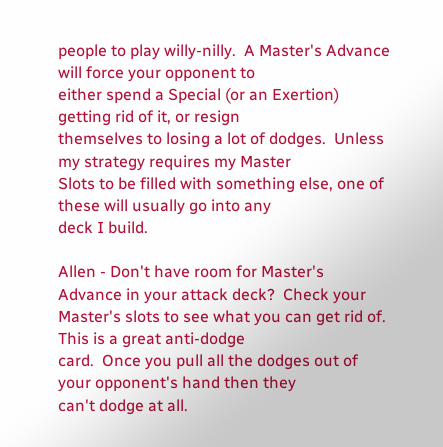people to play willy-nilly.  A Master's Advance will force your opponent to
either spend a Special (or an Exertion) getting rid of it, or resign
themselves to losing a lot of dodges.  Unless my strategy requires my Master
Slots to be filled with something else, one of these will usually go into any
deck I build.

Allen - Don't have room for Master's Advance in your attack deck?  Check your
Master's slots to see what you can get rid of.  This is a great anti-dodge
card.  Once you pull all the dodges out of your opponent's hand then they
can't dodge at all.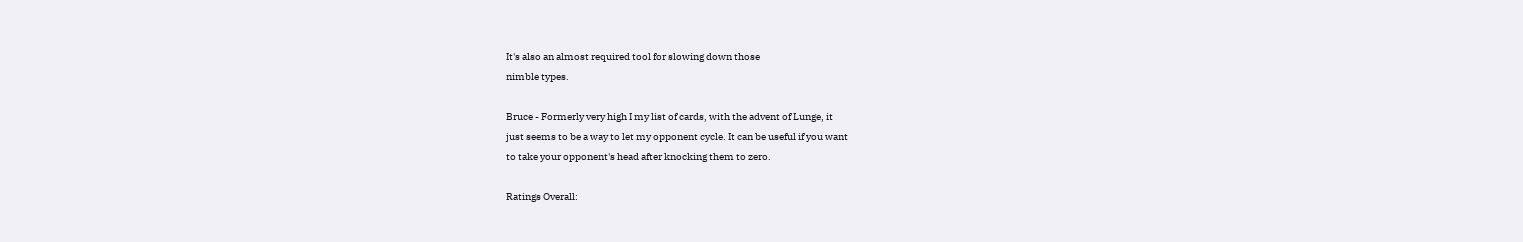It's also an almost required tool for slowing down those
nimble types.

Bruce - Formerly very high I my list of cards, with the advent of Lunge, it
just seems to be a way to let my opponent cycle. It can be useful if you want
to take your opponent's head after knocking them to zero.

Ratings Overall: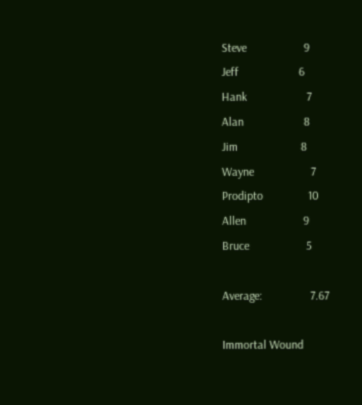Steve                   9
Jeff                    6
Hank                    7
Alan                    8
Jim                     8
Wayne                   7
Prodipto               10
Allen                   9
Bruce                   5

Average:                7.67

Immortal Wound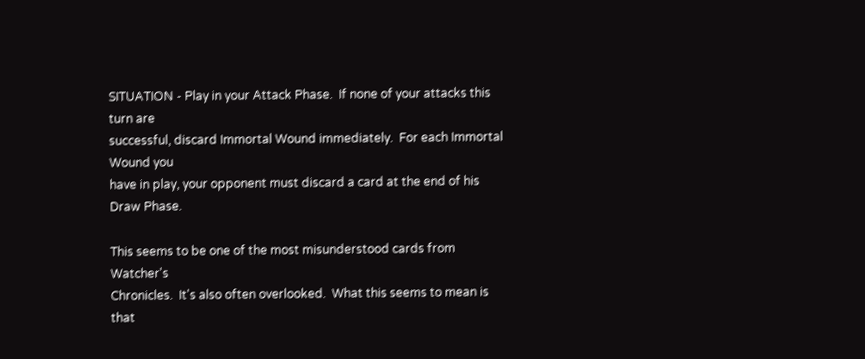SITUATION - Play in your Attack Phase.  If none of your attacks this turn are
successful, discard Immortal Wound immediately.  For each Immortal Wound you
have in play, your opponent must discard a card at the end of his Draw Phase.

This seems to be one of the most misunderstood cards from Watcher's
Chronicles.  It's also often overlooked.  What this seems to mean is that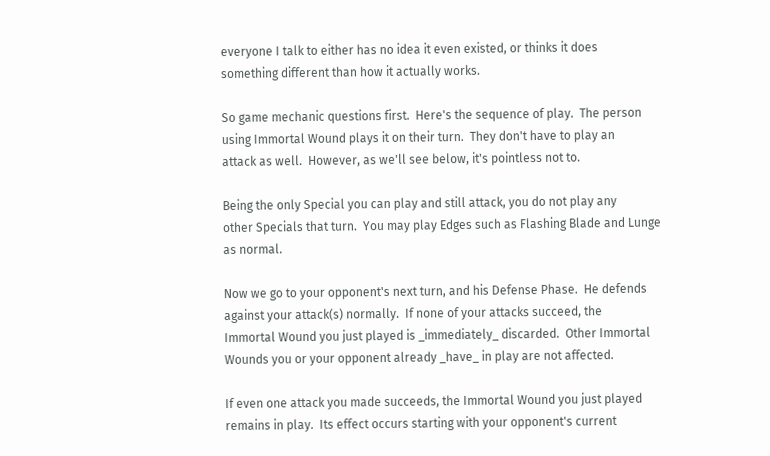everyone I talk to either has no idea it even existed, or thinks it does
something different than how it actually works.

So game mechanic questions first.  Here's the sequence of play.  The person
using Immortal Wound plays it on their turn.  They don't have to play an
attack as well.  However, as we'll see below, it's pointless not to.

Being the only Special you can play and still attack, you do not play any
other Specials that turn.  You may play Edges such as Flashing Blade and Lunge
as normal.

Now we go to your opponent's next turn, and his Defense Phase.  He defends
against your attack(s) normally.  If none of your attacks succeed, the
Immortal Wound you just played is _immediately_ discarded.  Other Immortal
Wounds you or your opponent already _have_ in play are not affected.

If even one attack you made succeeds, the Immortal Wound you just played
remains in play.  Its effect occurs starting with your opponent's current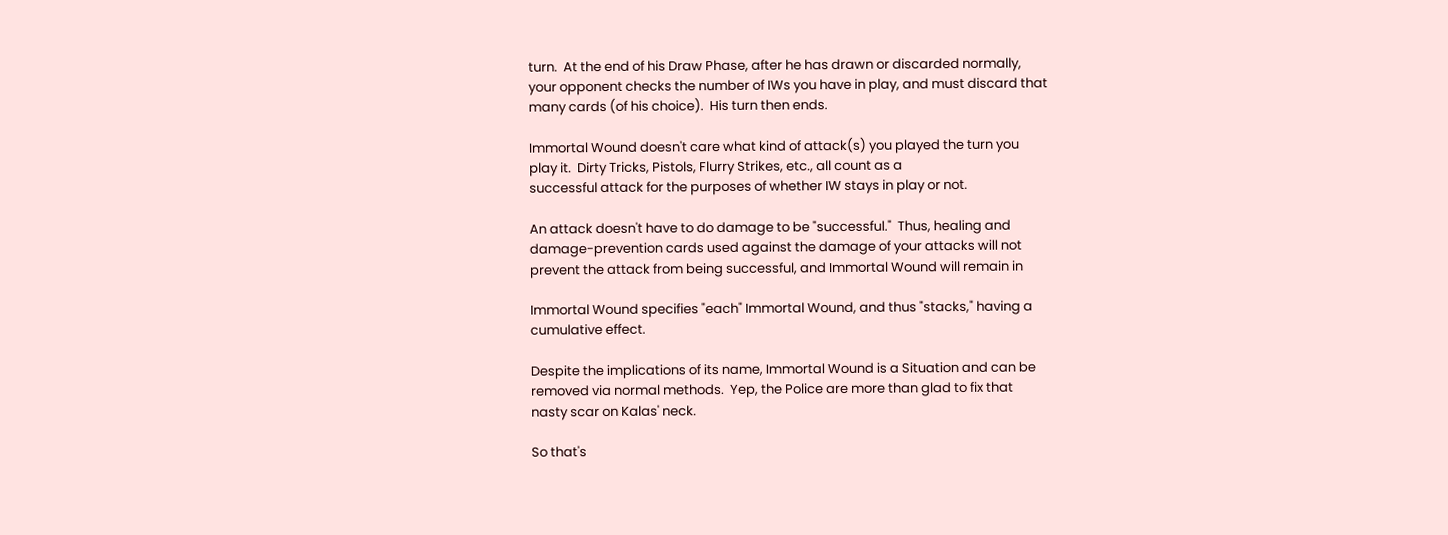turn.  At the end of his Draw Phase, after he has drawn or discarded normally,
your opponent checks the number of IWs you have in play, and must discard that
many cards (of his choice).  His turn then ends.

Immortal Wound doesn't care what kind of attack(s) you played the turn you
play it.  Dirty Tricks, Pistols, Flurry Strikes, etc., all count as a
successful attack for the purposes of whether IW stays in play or not.

An attack doesn't have to do damage to be "successful."  Thus, healing and
damage-prevention cards used against the damage of your attacks will not
prevent the attack from being successful, and Immortal Wound will remain in

Immortal Wound specifies "each" Immortal Wound, and thus "stacks," having a
cumulative effect.

Despite the implications of its name, Immortal Wound is a Situation and can be
removed via normal methods.  Yep, the Police are more than glad to fix that
nasty scar on Kalas' neck.

So that's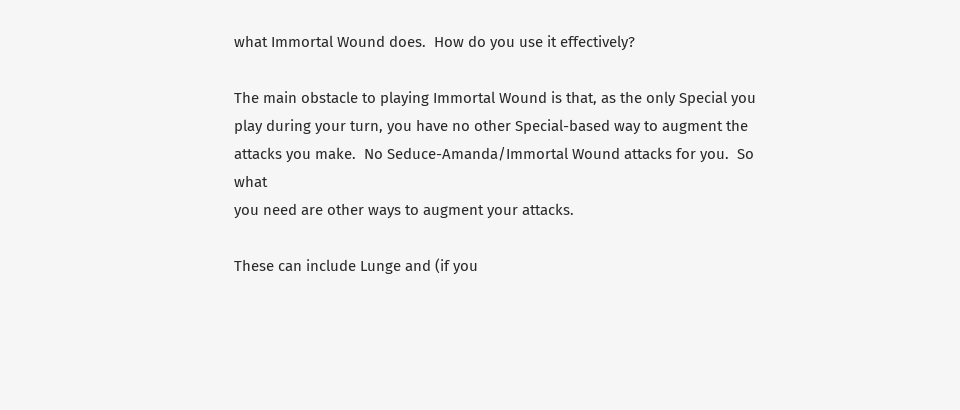what Immortal Wound does.  How do you use it effectively?

The main obstacle to playing Immortal Wound is that, as the only Special you
play during your turn, you have no other Special-based way to augment the
attacks you make.  No Seduce-Amanda/Immortal Wound attacks for you.  So what
you need are other ways to augment your attacks.

These can include Lunge and (if you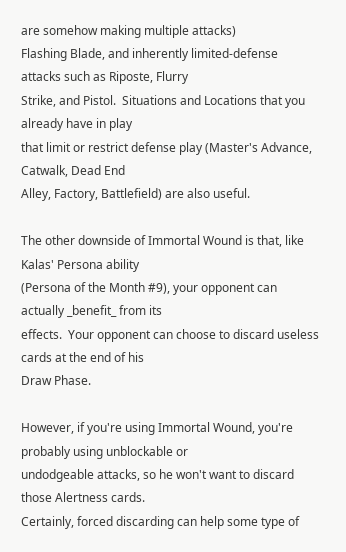are somehow making multiple attacks)
Flashing Blade, and inherently limited-defense attacks such as Riposte, Flurry
Strike, and Pistol.  Situations and Locations that you already have in play
that limit or restrict defense play (Master's Advance, Catwalk, Dead End
Alley, Factory, Battlefield) are also useful.

The other downside of Immortal Wound is that, like Kalas' Persona ability
(Persona of the Month #9), your opponent can actually _benefit_ from its
effects.  Your opponent can choose to discard useless cards at the end of his
Draw Phase.

However, if you're using Immortal Wound, you're probably using unblockable or
undodgeable attacks, so he won't want to discard those Alertness cards.
Certainly, forced discarding can help some type of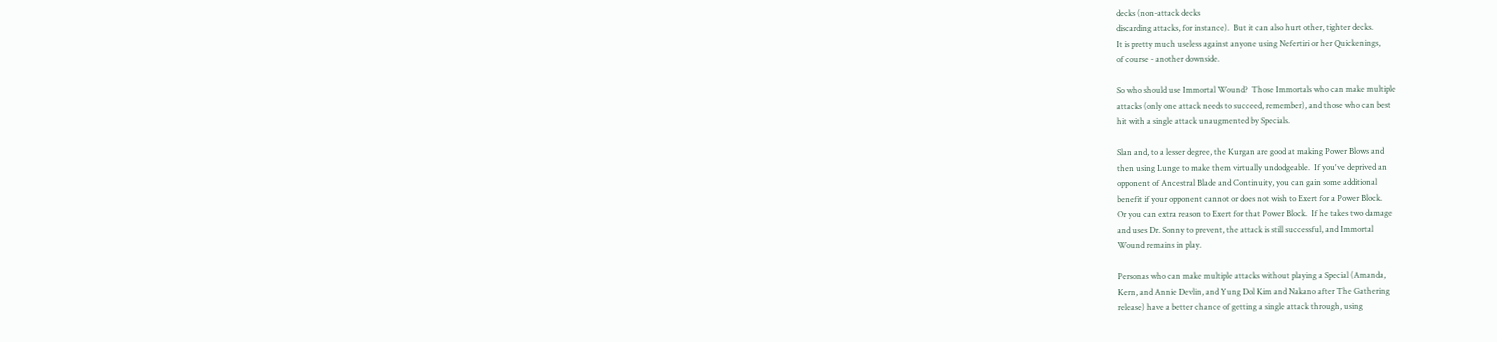decks (non-attack decks
discarding attacks, for instance).  But it can also hurt other, tighter decks.
It is pretty much useless against anyone using Nefertiri or her Quickenings,
of course - another downside.

So who should use Immortal Wound?  Those Immortals who can make multiple
attacks (only one attack needs to succeed, remember), and those who can best
hit with a single attack unaugmented by Specials.

Slan and, to a lesser degree, the Kurgan are good at making Power Blows and
then using Lunge to make them virtually undodgeable.  If you've deprived an
opponent of Ancestral Blade and Continuity, you can gain some additional
benefit if your opponent cannot or does not wish to Exert for a Power Block.
Or you can extra reason to Exert for that Power Block.  If he takes two damage
and uses Dr. Sonny to prevent, the attack is still successful, and Immortal
Wound remains in play.

Personas who can make multiple attacks without playing a Special (Amanda,
Kern, and Annie Devlin, and Yung Dol Kim and Nakano after The Gathering
release) have a better chance of getting a single attack through, using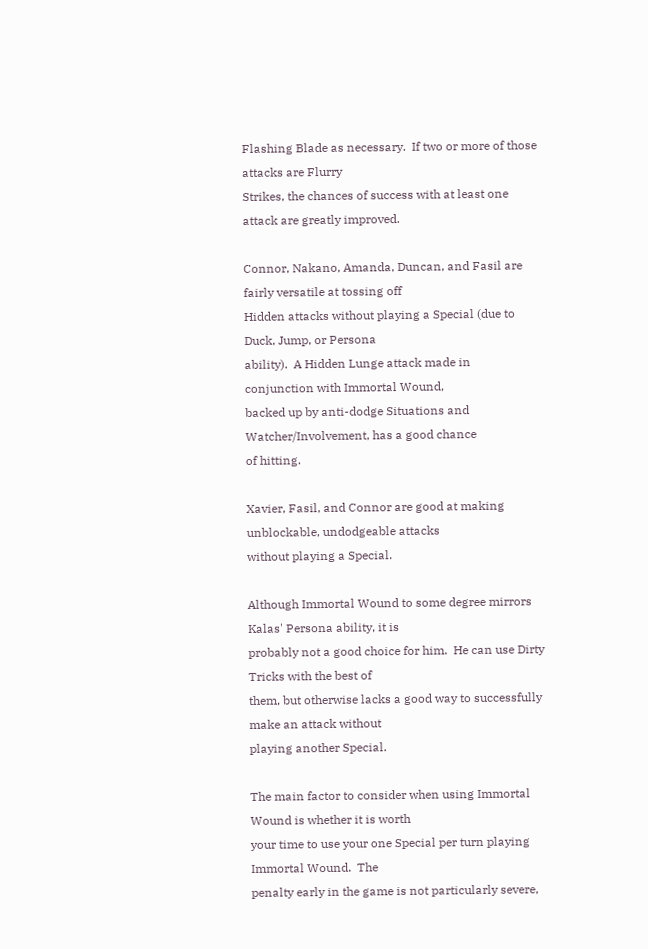Flashing Blade as necessary.  If two or more of those attacks are Flurry
Strikes, the chances of success with at least one attack are greatly improved.

Connor, Nakano, Amanda, Duncan, and Fasil are fairly versatile at tossing off
Hidden attacks without playing a Special (due to Duck, Jump, or Persona
ability).  A Hidden Lunge attack made in conjunction with Immortal Wound,
backed up by anti-dodge Situations and Watcher/Involvement, has a good chance
of hitting.

Xavier, Fasil, and Connor are good at making unblockable, undodgeable attacks
without playing a Special.

Although Immortal Wound to some degree mirrors Kalas' Persona ability, it is
probably not a good choice for him.  He can use Dirty Tricks with the best of
them, but otherwise lacks a good way to successfully make an attack without
playing another Special.

The main factor to consider when using Immortal Wound is whether it is worth
your time to use your one Special per turn playing Immortal Wound.  The
penalty early in the game is not particularly severe,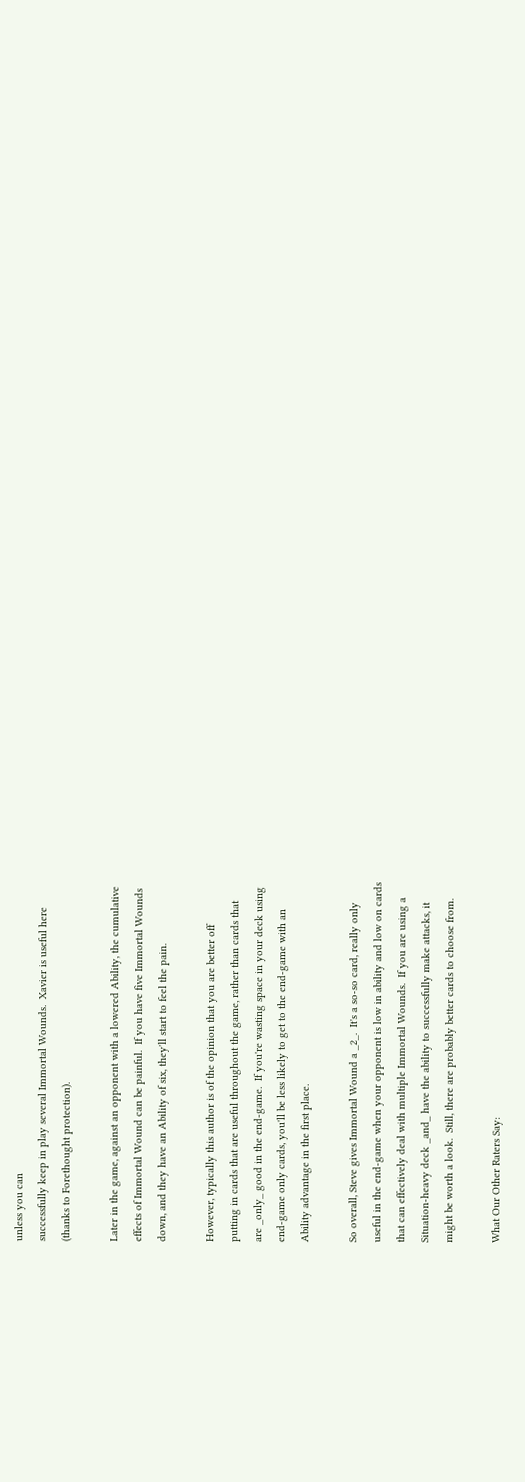unless you can
successfully keep in play several Immortal Wounds.  Xavier is useful here
(thanks to Forethought protection).

Later in the game, against an opponent with a lowered Ability, the cumulative
effects of Immortal Wound can be painful.  If you have five Immortal Wounds
down, and they have an Ability of six, they'll start to feel the pain.

However, typically this author is of the opinion that you are better off
putting in cards that are useful throughout the game, rather than cards that
are _only_ good in the end-game.  If you're wasting space in your deck using
end-game only cards, you'll be less likely to get to the end-game with an
Ability advantage in the first place.

So overall, Steve gives Immortal Wound a _2_.  It's a so-so card, really only
useful in the end-game when your opponent is low in ability and low on cards
that can effectively deal with multiple Immortal Wounds.  If you are using a
Situation-heavy deck _and_ have the ability to successfully make attacks, it
might be worth a look.  Still, there are probably better cards to choose from.

What Our Other Raters Say: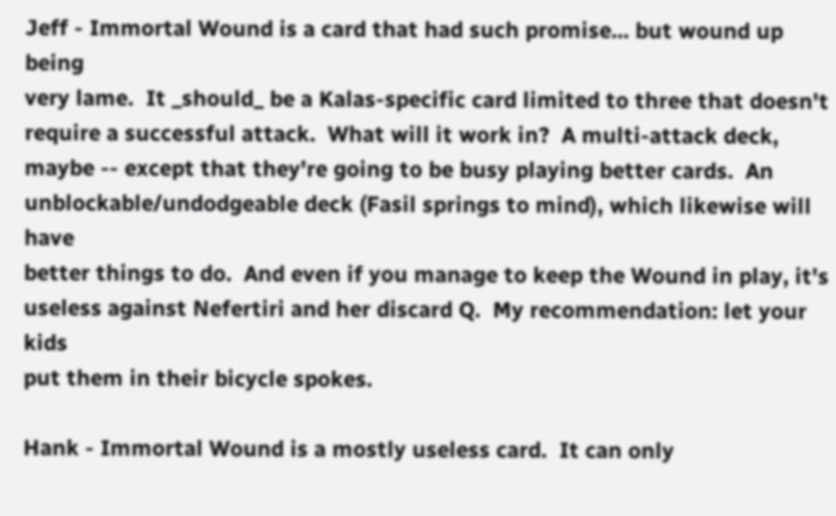Jeff - Immortal Wound is a card that had such promise... but wound up being
very lame.  It _should_ be a Kalas-specific card limited to three that doesn't
require a successful attack.  What will it work in?  A multi-attack deck,
maybe -- except that they're going to be busy playing better cards.  An
unblockable/undodgeable deck (Fasil springs to mind), which likewise will have
better things to do.  And even if you manage to keep the Wound in play, it's
useless against Nefertiri and her discard Q.  My recommendation: let your kids
put them in their bicycle spokes.

Hank - Immortal Wound is a mostly useless card.  It can only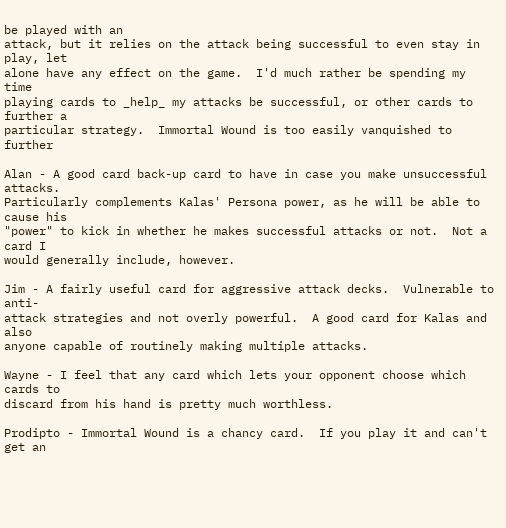be played with an
attack, but it relies on the attack being successful to even stay in play, let
alone have any effect on the game.  I'd much rather be spending my time
playing cards to _help_ my attacks be successful, or other cards to further a
particular strategy.  Immortal Wound is too easily vanquished to further

Alan - A good card back-up card to have in case you make unsuccessful attacks.
Particularly complements Kalas' Persona power, as he will be able to cause his
"power" to kick in whether he makes successful attacks or not.  Not a card I
would generally include, however.

Jim - A fairly useful card for aggressive attack decks.  Vulnerable to anti-
attack strategies and not overly powerful.  A good card for Kalas and also
anyone capable of routinely making multiple attacks.

Wayne - I feel that any card which lets your opponent choose which cards to
discard from his hand is pretty much worthless.

Prodipto - Immortal Wound is a chancy card.  If you play it and can't get an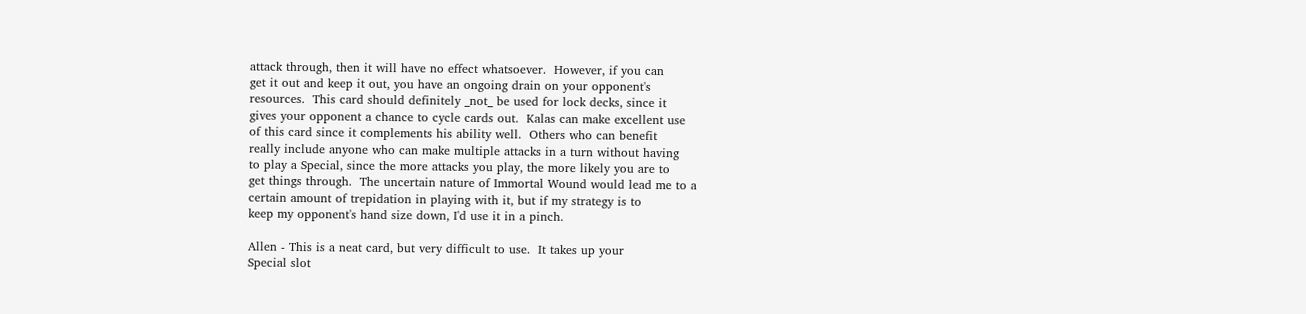attack through, then it will have no effect whatsoever.  However, if you can
get it out and keep it out, you have an ongoing drain on your opponent's
resources.  This card should definitely _not_ be used for lock decks, since it
gives your opponent a chance to cycle cards out.  Kalas can make excellent use
of this card since it complements his ability well.  Others who can benefit
really include anyone who can make multiple attacks in a turn without having
to play a Special, since the more attacks you play, the more likely you are to
get things through.  The uncertain nature of Immortal Wound would lead me to a
certain amount of trepidation in playing with it, but if my strategy is to
keep my opponent's hand size down, I'd use it in a pinch.

Allen - This is a neat card, but very difficult to use.  It takes up your
Special slot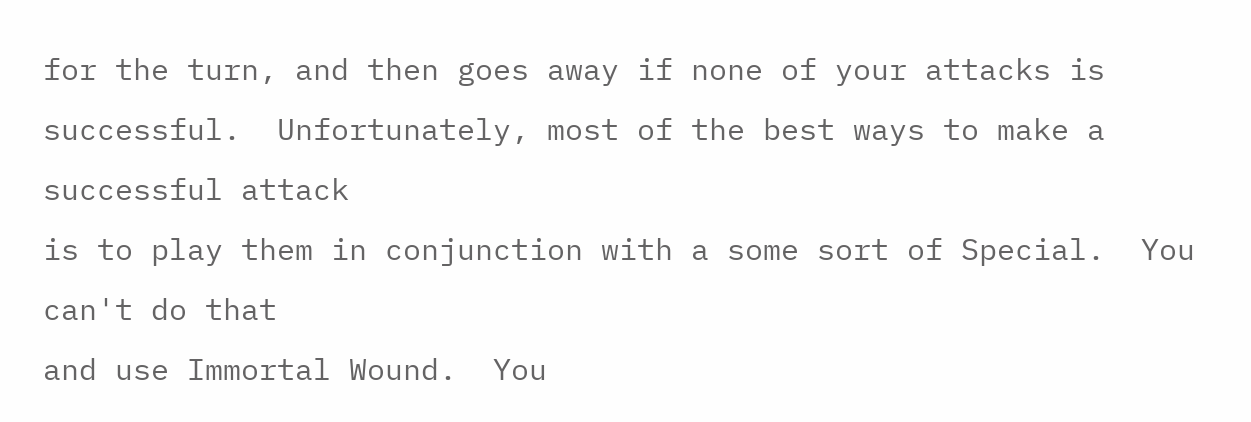for the turn, and then goes away if none of your attacks is
successful.  Unfortunately, most of the best ways to make a successful attack
is to play them in conjunction with a some sort of Special.  You can't do that
and use Immortal Wound.  You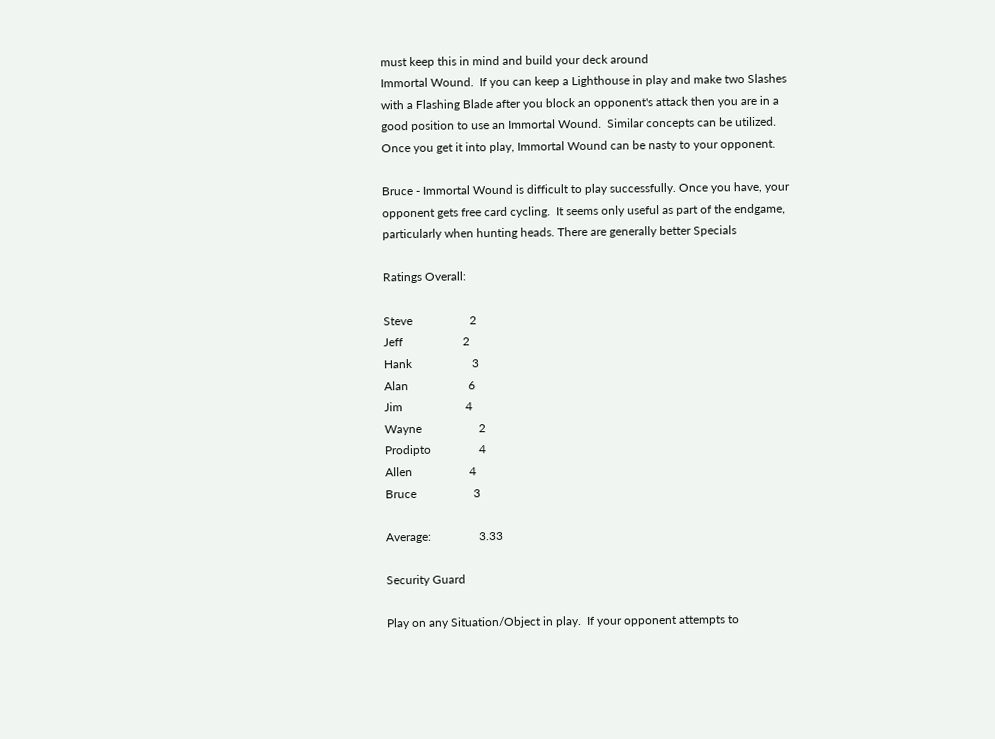must keep this in mind and build your deck around
Immortal Wound.  If you can keep a Lighthouse in play and make two Slashes
with a Flashing Blade after you block an opponent's attack then you are in a
good position to use an Immortal Wound.  Similar concepts can be utilized.
Once you get it into play, Immortal Wound can be nasty to your opponent.

Bruce - Immortal Wound is difficult to play successfully. Once you have, your
opponent gets free card cycling.  It seems only useful as part of the endgame,
particularly when hunting heads. There are generally better Specials

Ratings Overall:

Steve                   2
Jeff                    2
Hank                    3
Alan                    6
Jim                     4
Wayne                   2
Prodipto                4
Allen                   4
Bruce                   3

Average:                3.33

Security Guard

Play on any Situation/Object in play.  If your opponent attempts to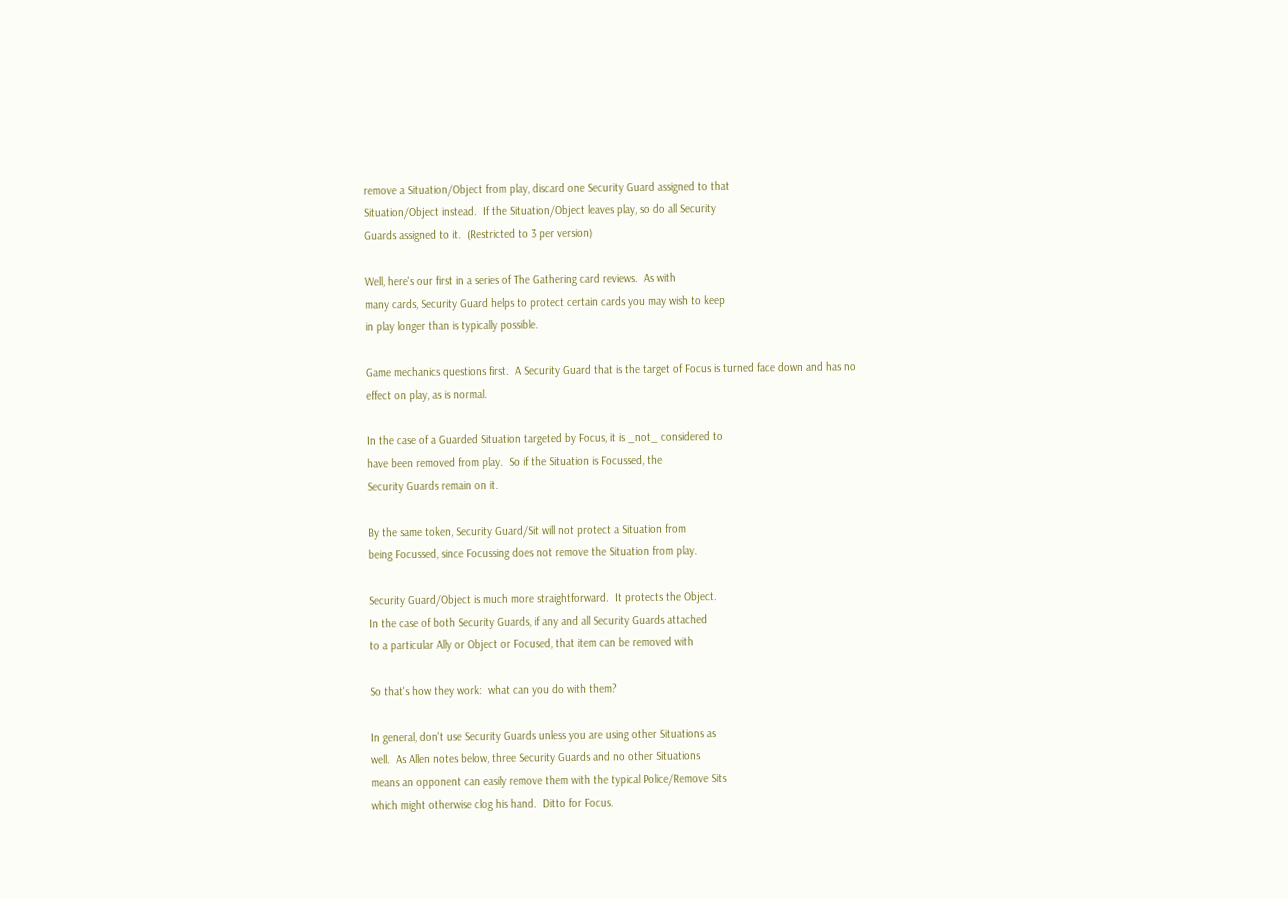remove a Situation/Object from play, discard one Security Guard assigned to that
Situation/Object instead.  If the Situation/Object leaves play, so do all Security
Guards assigned to it.  (Restricted to 3 per version)

Well, here's our first in a series of The Gathering card reviews.  As with
many cards, Security Guard helps to protect certain cards you may wish to keep
in play longer than is typically possible.

Game mechanics questions first.  A Security Guard that is the target of Focus is turned face down and has no
effect on play, as is normal.

In the case of a Guarded Situation targeted by Focus, it is _not_ considered to
have been removed from play.  So if the Situation is Focussed, the
Security Guards remain on it.

By the same token, Security Guard/Sit will not protect a Situation from
being Focussed, since Focussing does not remove the Situation from play.

Security Guard/Object is much more straightforward.  It protects the Object.
In the case of both Security Guards, if any and all Security Guards attached
to a particular Ally or Object or Focused, that item can be removed with

So that's how they work:  what can you do with them?

In general, don't use Security Guards unless you are using other Situations as
well.  As Allen notes below, three Security Guards and no other Situations
means an opponent can easily remove them with the typical Police/Remove Sits
which might otherwise clog his hand.  Ditto for Focus.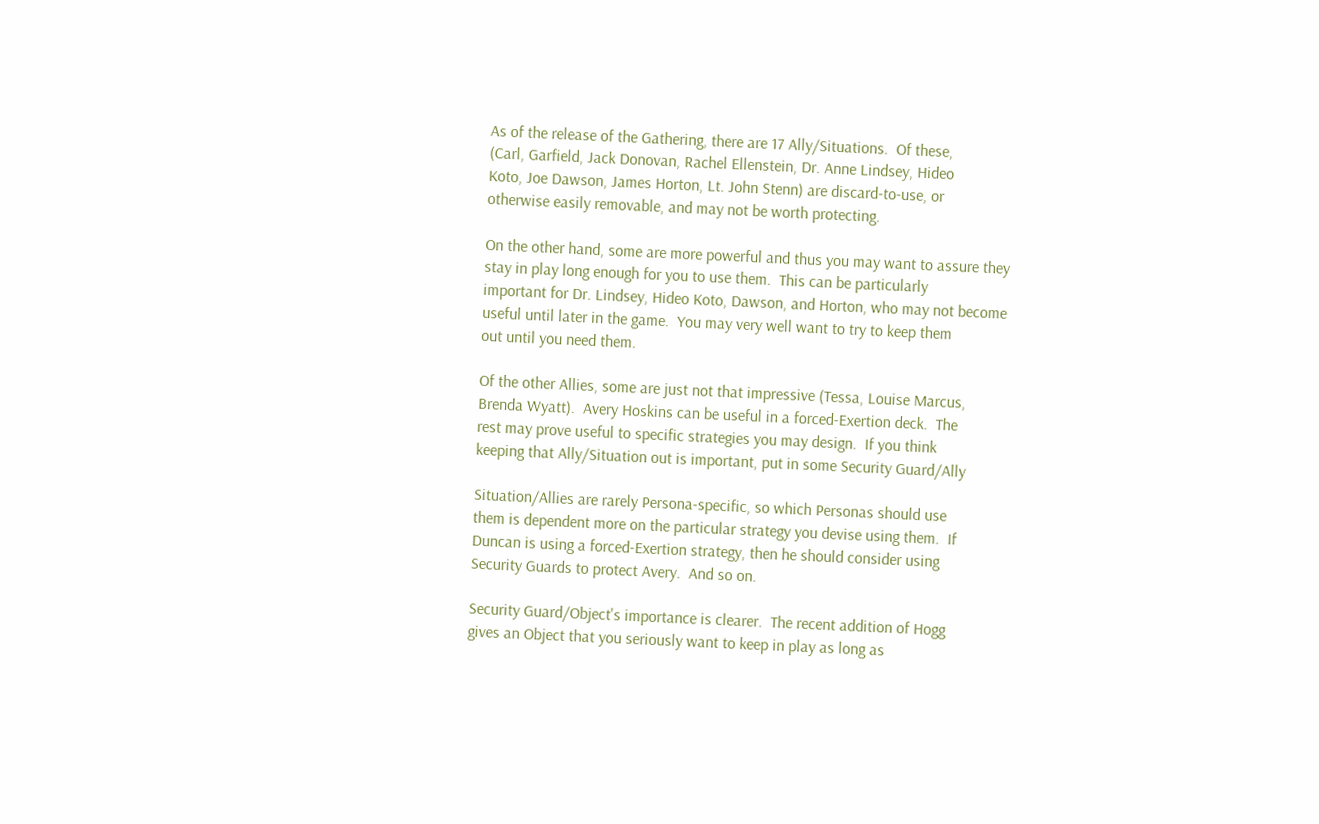As of the release of the Gathering, there are 17 Ally/Situations.  Of these,
(Carl, Garfield, Jack Donovan, Rachel Ellenstein, Dr. Anne Lindsey, Hideo
Koto, Joe Dawson, James Horton, Lt. John Stenn) are discard-to-use, or
otherwise easily removable, and may not be worth protecting.

On the other hand, some are more powerful and thus you may want to assure they
stay in play long enough for you to use them.  This can be particularly
important for Dr. Lindsey, Hideo Koto, Dawson, and Horton, who may not become
useful until later in the game.  You may very well want to try to keep them
out until you need them.

Of the other Allies, some are just not that impressive (Tessa, Louise Marcus,
Brenda Wyatt).  Avery Hoskins can be useful in a forced-Exertion deck.  The
rest may prove useful to specific strategies you may design.  If you think
keeping that Ally/Situation out is important, put in some Security Guard/Ally

Situation/Allies are rarely Persona-specific, so which Personas should use
them is dependent more on the particular strategy you devise using them.  If
Duncan is using a forced-Exertion strategy, then he should consider using
Security Guards to protect Avery.  And so on.

Security Guard/Object's importance is clearer.  The recent addition of Hogg
gives an Object that you seriously want to keep in play as long as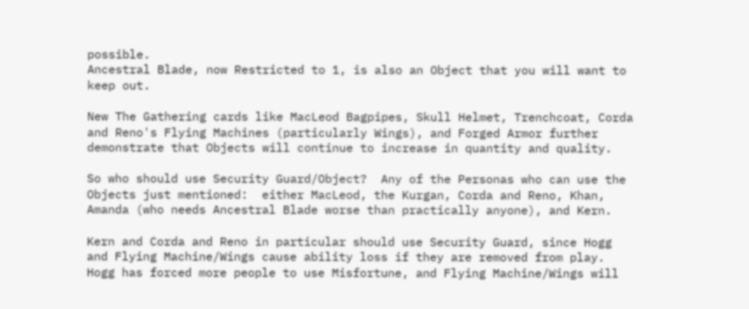possible.
Ancestral Blade, now Restricted to 1, is also an Object that you will want to
keep out.

New The Gathering cards like MacLeod Bagpipes, Skull Helmet, Trenchcoat, Corda
and Reno's Flying Machines (particularly Wings), and Forged Armor further
demonstrate that Objects will continue to increase in quantity and quality.

So who should use Security Guard/Object?  Any of the Personas who can use the
Objects just mentioned:  either MacLeod, the Kurgan, Corda and Reno, Khan,
Amanda (who needs Ancestral Blade worse than practically anyone), and Kern.

Kern and Corda and Reno in particular should use Security Guard, since Hogg
and Flying Machine/Wings cause ability loss if they are removed from play.
Hogg has forced more people to use Misfortune, and Flying Machine/Wings will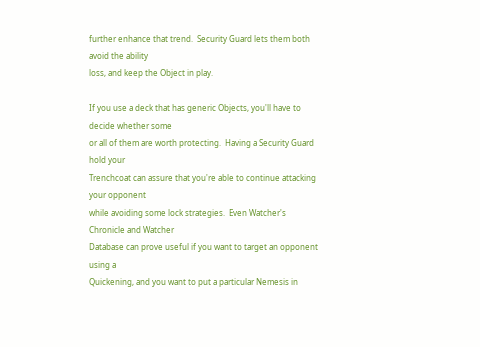further enhance that trend.  Security Guard lets them both avoid the ability
loss, and keep the Object in play.

If you use a deck that has generic Objects, you'll have to decide whether some
or all of them are worth protecting.  Having a Security Guard hold your
Trenchcoat can assure that you're able to continue attacking your opponent
while avoiding some lock strategies.  Even Watcher's Chronicle and Watcher
Database can prove useful if you want to target an opponent using a
Quickening, and you want to put a particular Nemesis in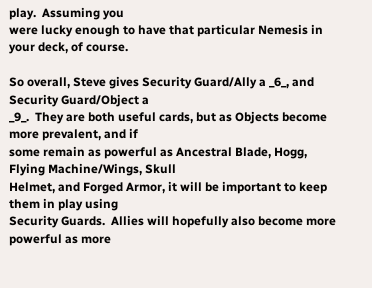play.  Assuming you
were lucky enough to have that particular Nemesis in your deck, of course.

So overall, Steve gives Security Guard/Ally a _6_, and Security Guard/Object a
_9_.  They are both useful cards, but as Objects become more prevalent, and if
some remain as powerful as Ancestral Blade, Hogg, Flying Machine/Wings, Skull
Helmet, and Forged Armor, it will be important to keep them in play using
Security Guards.  Allies will hopefully also become more powerful as more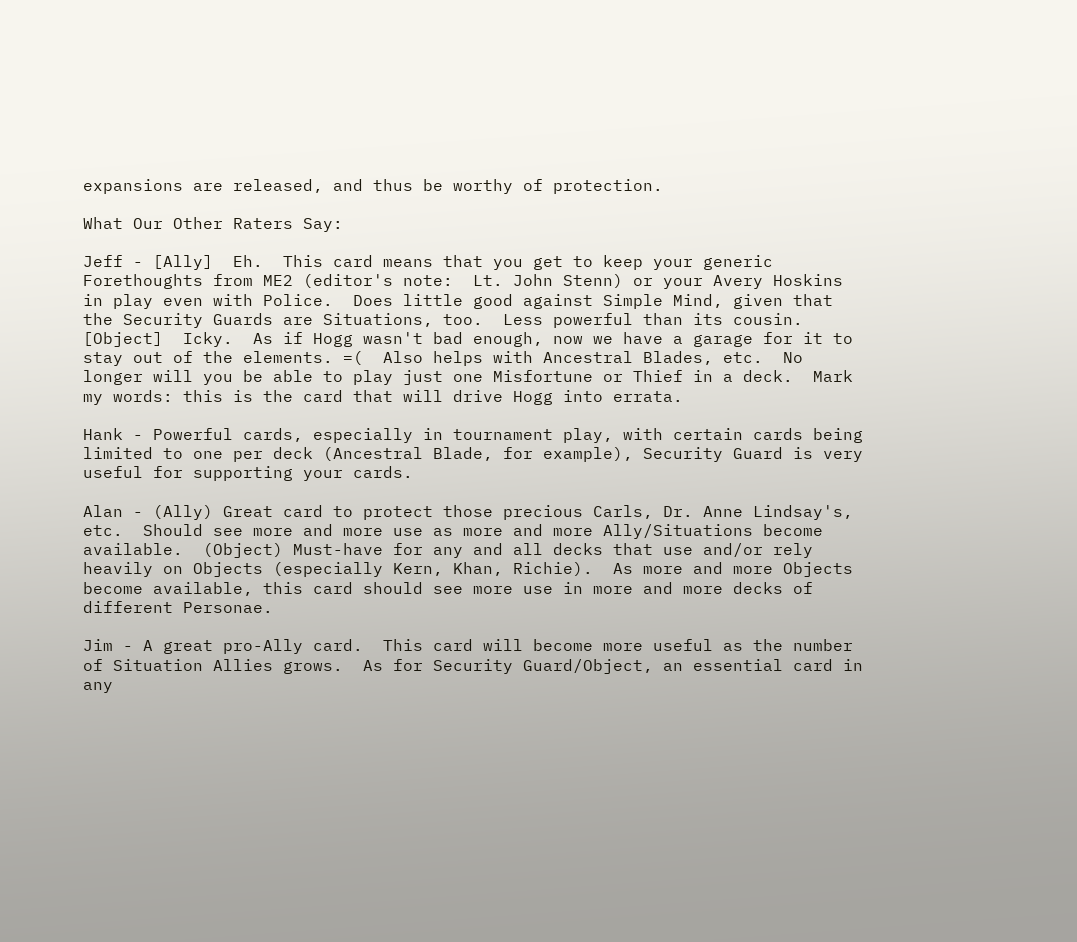expansions are released, and thus be worthy of protection.

What Our Other Raters Say:

Jeff - [Ally]  Eh.  This card means that you get to keep your generic
Forethoughts from ME2 (editor's note:  Lt. John Stenn) or your Avery Hoskins
in play even with Police.  Does little good against Simple Mind, given that
the Security Guards are Situations, too.  Less powerful than its cousin.
[Object]  Icky.  As if Hogg wasn't bad enough, now we have a garage for it to
stay out of the elements. =(  Also helps with Ancestral Blades, etc.  No
longer will you be able to play just one Misfortune or Thief in a deck.  Mark
my words: this is the card that will drive Hogg into errata.

Hank - Powerful cards, especially in tournament play, with certain cards being
limited to one per deck (Ancestral Blade, for example), Security Guard is very
useful for supporting your cards.

Alan - (Ally) Great card to protect those precious Carls, Dr. Anne Lindsay's,
etc.  Should see more and more use as more and more Ally/Situations become
available.  (Object) Must-have for any and all decks that use and/or rely
heavily on Objects (especially Kern, Khan, Richie).  As more and more Objects
become available, this card should see more use in more and more decks of
different Personae.

Jim - A great pro-Ally card.  This card will become more useful as the number
of Situation Allies grows.  As for Security Guard/Object, an essential card in
any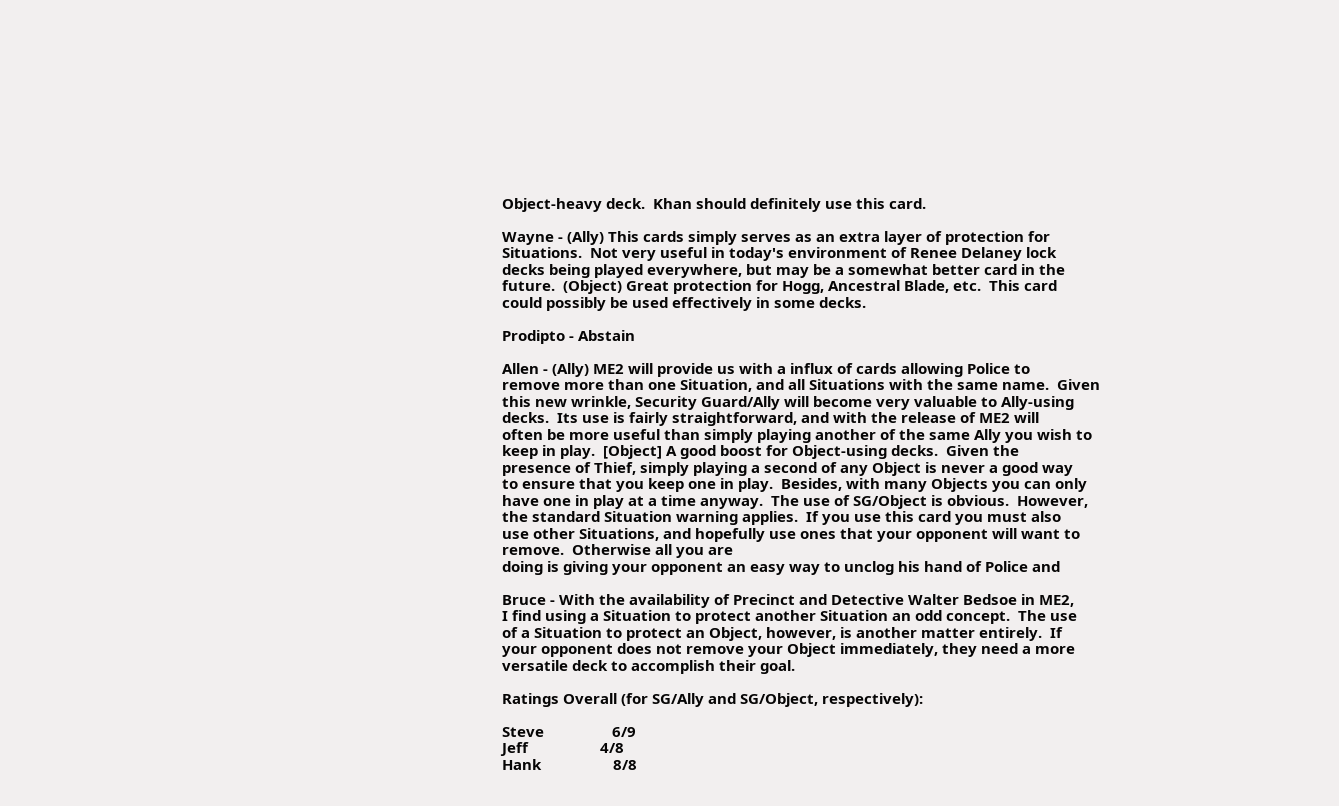Object-heavy deck.  Khan should definitely use this card.

Wayne - (Ally) This cards simply serves as an extra layer of protection for
Situations.  Not very useful in today's environment of Renee Delaney lock
decks being played everywhere, but may be a somewhat better card in the
future.  (Object) Great protection for Hogg, Ancestral Blade, etc.  This card
could possibly be used effectively in some decks.

Prodipto - Abstain

Allen - (Ally) ME2 will provide us with a influx of cards allowing Police to
remove more than one Situation, and all Situations with the same name.  Given
this new wrinkle, Security Guard/Ally will become very valuable to Ally-using
decks.  Its use is fairly straightforward, and with the release of ME2 will
often be more useful than simply playing another of the same Ally you wish to
keep in play.  [Object] A good boost for Object-using decks.  Given the
presence of Thief, simply playing a second of any Object is never a good way
to ensure that you keep one in play.  Besides, with many Objects you can only
have one in play at a time anyway.  The use of SG/Object is obvious.  However,
the standard Situation warning applies.  If you use this card you must also
use other Situations, and hopefully use ones that your opponent will want to
remove.  Otherwise all you are
doing is giving your opponent an easy way to unclog his hand of Police and

Bruce - With the availability of Precinct and Detective Walter Bedsoe in ME2,
I find using a Situation to protect another Situation an odd concept.  The use
of a Situation to protect an Object, however, is another matter entirely.  If
your opponent does not remove your Object immediately, they need a more
versatile deck to accomplish their goal.

Ratings Overall (for SG/Ally and SG/Object, respectively):

Steve                 6/9
Jeff                  4/8
Hank                  8/8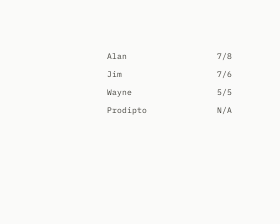Alan                  7/8
Jim                   7/6
Wayne                 5/5
Prodipto              N/A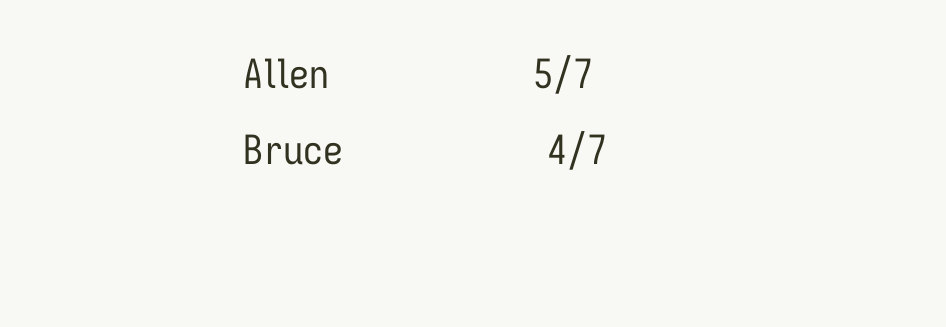Allen                 5/7
Bruce                 4/7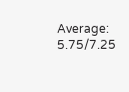Average:                5.75/7.25